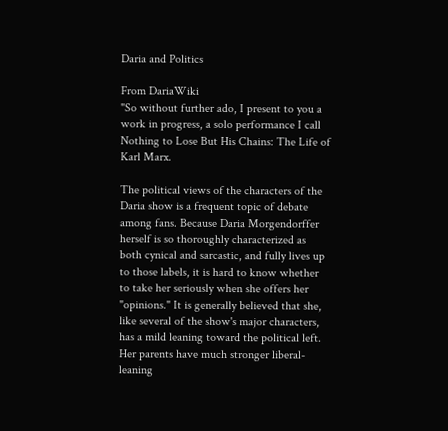Daria and Politics

From DariaWiki
"So without further ado, I present to you a work in progress, a solo performance I call Nothing to Lose But His Chains: The Life of Karl Marx.

The political views of the characters of the Daria show is a frequent topic of debate among fans. Because Daria Morgendorffer herself is so thoroughly characterized as both cynical and sarcastic, and fully lives up to those labels, it is hard to know whether to take her seriously when she offers her "opinions." It is generally believed that she, like several of the show's major characters, has a mild leaning toward the political left. Her parents have much stronger liberal-leaning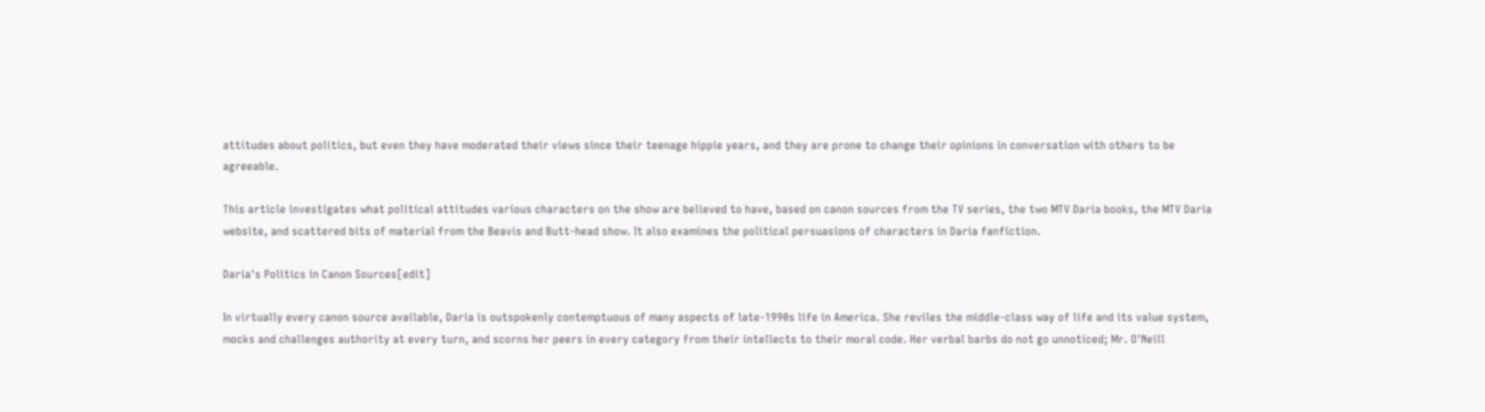attitudes about politics, but even they have moderated their views since their teenage hippie years, and they are prone to change their opinions in conversation with others to be agreeable.

This article investigates what political attitudes various characters on the show are believed to have, based on canon sources from the TV series, the two MTV Daria books, the MTV Daria website, and scattered bits of material from the Beavis and Butt-head show. It also examines the political persuasions of characters in Daria fanfiction.

Daria's Politics in Canon Sources[edit]

In virtually every canon source available, Daria is outspokenly contemptuous of many aspects of late-1990s life in America. She reviles the middle-class way of life and its value system, mocks and challenges authority at every turn, and scorns her peers in every category from their intellects to their moral code. Her verbal barbs do not go unnoticed; Mr. O'Neill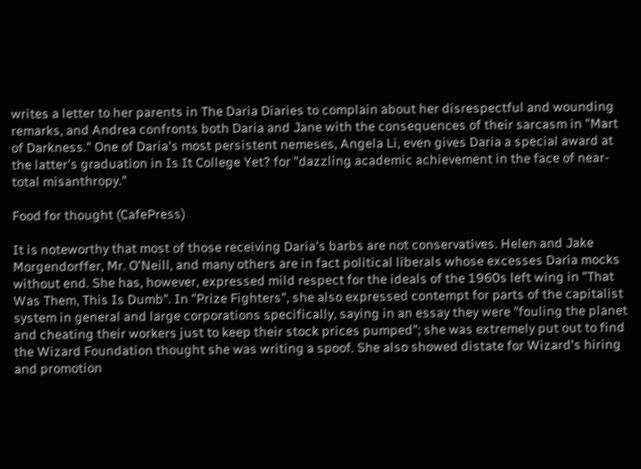writes a letter to her parents in The Daria Diaries to complain about her disrespectful and wounding remarks, and Andrea confronts both Daria and Jane with the consequences of their sarcasm in "Mart of Darkness." One of Daria's most persistent nemeses, Angela Li, even gives Daria a special award at the latter's graduation in Is It College Yet? for "dazzling academic achievement in the face of near-total misanthropy."

Food for thought (CafePress)

It is noteworthy that most of those receiving Daria's barbs are not conservatives. Helen and Jake Morgendorffer, Mr. O'Neill, and many others are in fact political liberals whose excesses Daria mocks without end. She has, however, expressed mild respect for the ideals of the 1960s left wing in "That Was Them, This Is Dumb". In "Prize Fighters", she also expressed contempt for parts of the capitalist system in general and large corporations specifically, saying in an essay they were "fouling the planet and cheating their workers just to keep their stock prices pumped"; she was extremely put out to find the Wizard Foundation thought she was writing a spoof. She also showed distate for Wizard's hiring and promotion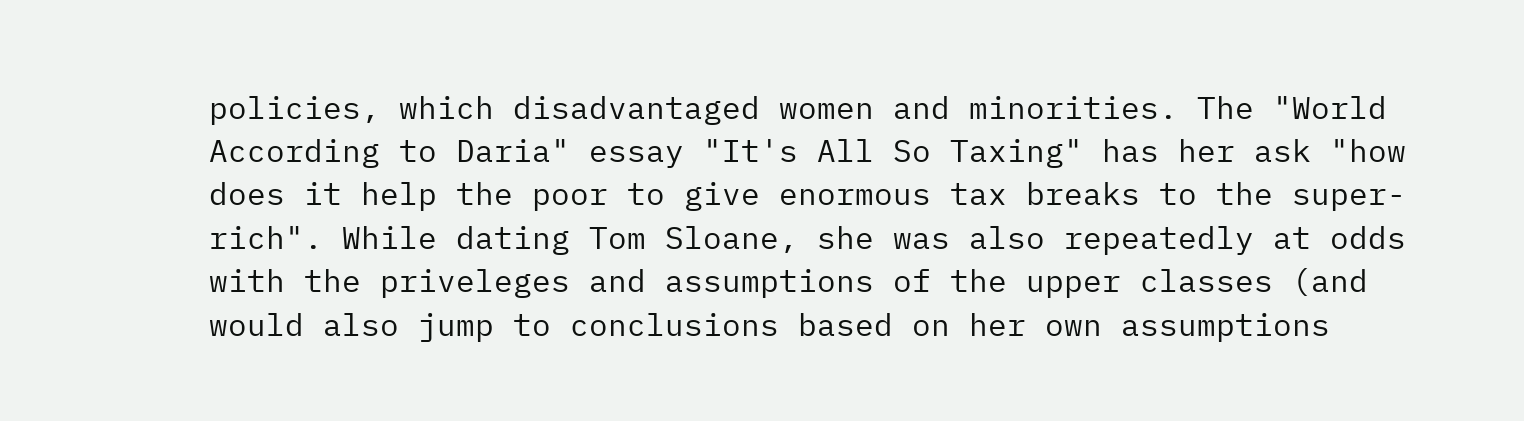policies, which disadvantaged women and minorities. The "World According to Daria" essay "It's All So Taxing" has her ask "how does it help the poor to give enormous tax breaks to the super-rich". While dating Tom Sloane, she was also repeatedly at odds with the priveleges and assumptions of the upper classes (and would also jump to conclusions based on her own assumptions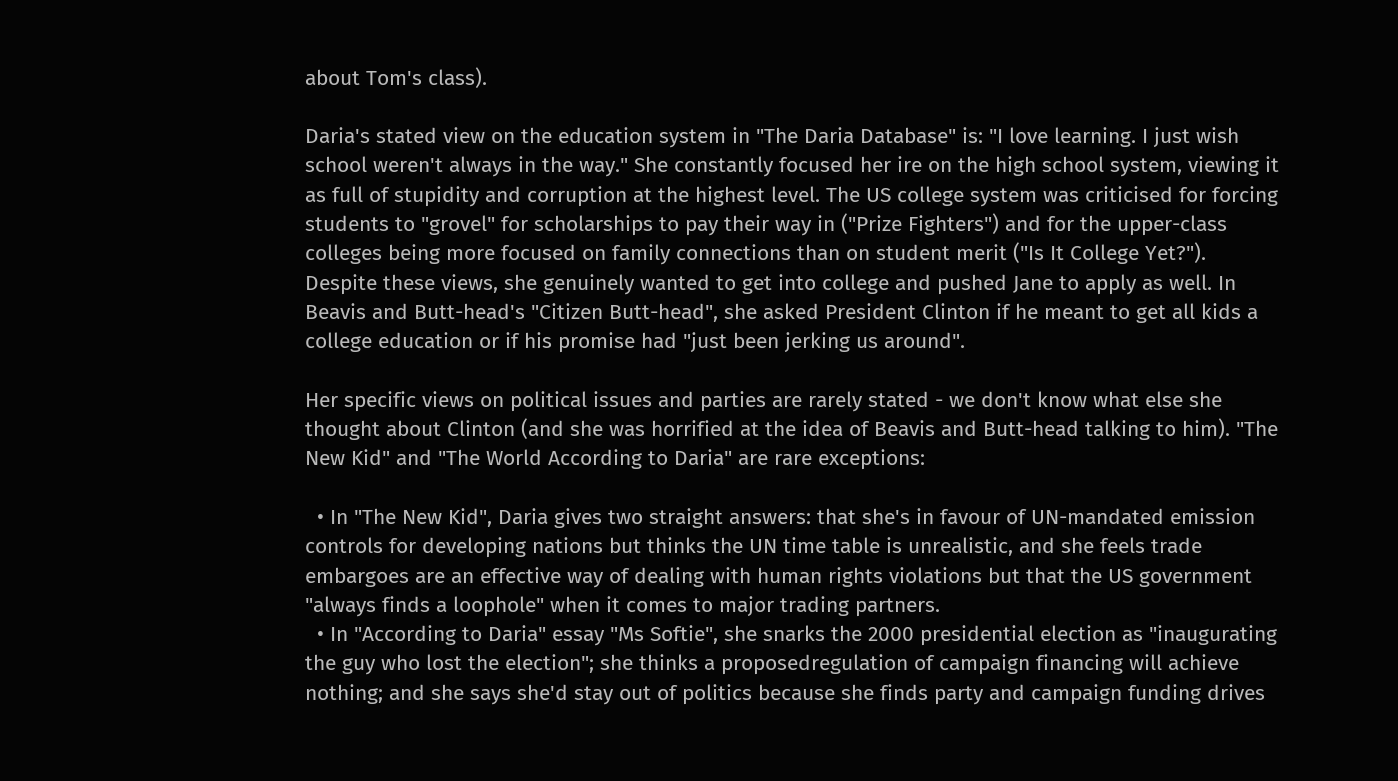about Tom's class).

Daria's stated view on the education system in "The Daria Database" is: "I love learning. I just wish school weren't always in the way." She constantly focused her ire on the high school system, viewing it as full of stupidity and corruption at the highest level. The US college system was criticised for forcing students to "grovel" for scholarships to pay their way in ("Prize Fighters") and for the upper-class colleges being more focused on family connections than on student merit ("Is It College Yet?"). Despite these views, she genuinely wanted to get into college and pushed Jane to apply as well. In Beavis and Butt-head's "Citizen Butt-head", she asked President Clinton if he meant to get all kids a college education or if his promise had "just been jerking us around".

Her specific views on political issues and parties are rarely stated - we don't know what else she thought about Clinton (and she was horrified at the idea of Beavis and Butt-head talking to him). "The New Kid" and "The World According to Daria" are rare exceptions:

  • In "The New Kid", Daria gives two straight answers: that she's in favour of UN-mandated emission controls for developing nations but thinks the UN time table is unrealistic, and she feels trade embargoes are an effective way of dealing with human rights violations but that the US government "always finds a loophole" when it comes to major trading partners.
  • In "According to Daria" essay "Ms Softie", she snarks the 2000 presidential election as "inaugurating the guy who lost the election"; she thinks a proposedregulation of campaign financing will achieve nothing; and she says she'd stay out of politics because she finds party and campaign funding drives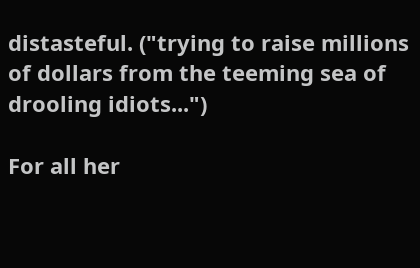distasteful. ("trying to raise millions of dollars from the teeming sea of drooling idiots...")

For all her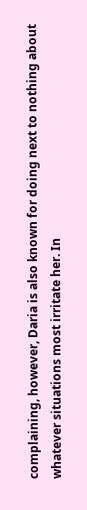complaining, however, Daria is also known for doing next to nothing about whatever situations most irritate her. In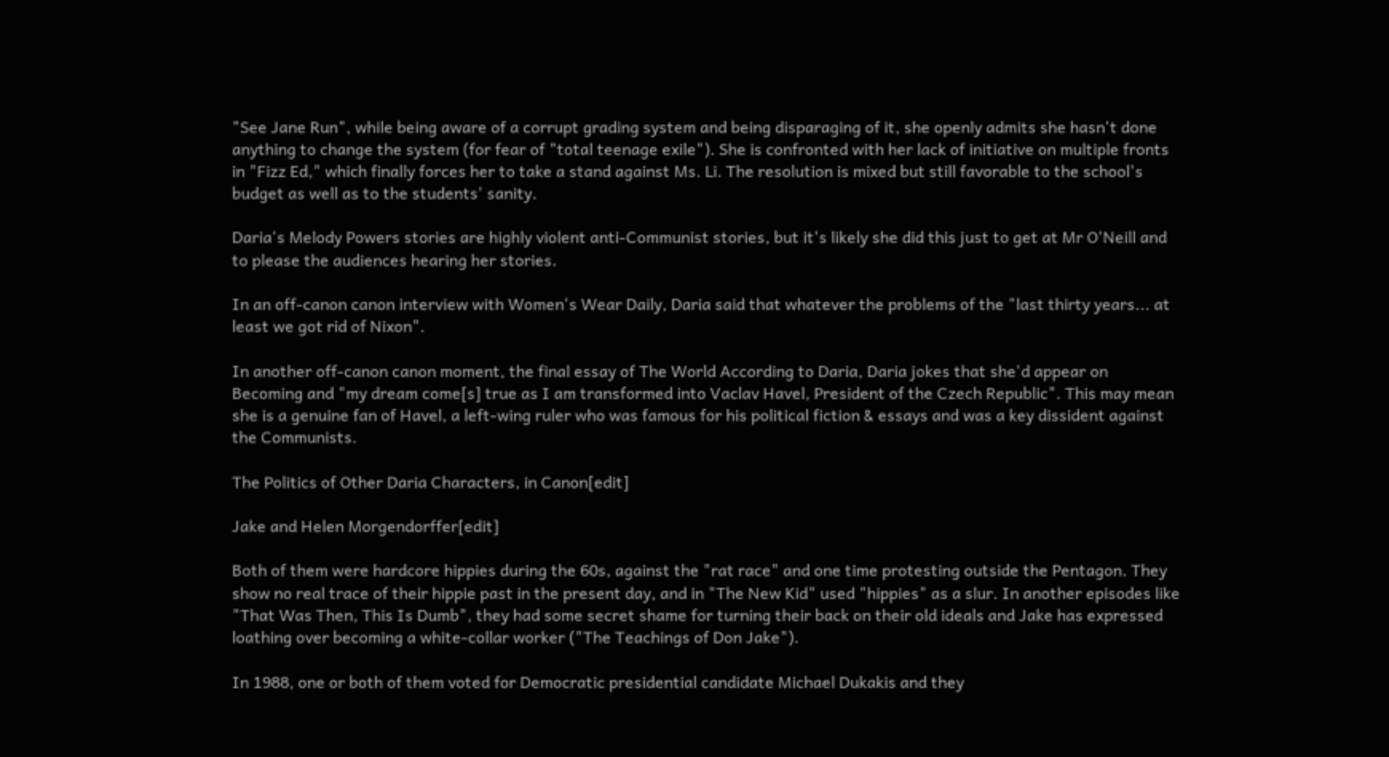"See Jane Run", while being aware of a corrupt grading system and being disparaging of it, she openly admits she hasn't done anything to change the system (for fear of "total teenage exile"). She is confronted with her lack of initiative on multiple fronts in "Fizz Ed," which finally forces her to take a stand against Ms. Li. The resolution is mixed but still favorable to the school's budget as well as to the students' sanity.

Daria's Melody Powers stories are highly violent anti-Communist stories, but it's likely she did this just to get at Mr O'Neill and to please the audiences hearing her stories.

In an off-canon canon interview with Women's Wear Daily, Daria said that whatever the problems of the "last thirty years... at least we got rid of Nixon".

In another off-canon canon moment, the final essay of The World According to Daria, Daria jokes that she'd appear on Becoming and "my dream come[s] true as I am transformed into Vaclav Havel, President of the Czech Republic". This may mean she is a genuine fan of Havel, a left-wing ruler who was famous for his political fiction & essays and was a key dissident against the Communists.

The Politics of Other Daria Characters, in Canon[edit]

Jake and Helen Morgendorffer[edit]

Both of them were hardcore hippies during the 60s, against the "rat race" and one time protesting outside the Pentagon. They show no real trace of their hippie past in the present day, and in "The New Kid" used "hippies" as a slur. In another episodes like "That Was Then, This Is Dumb", they had some secret shame for turning their back on their old ideals and Jake has expressed loathing over becoming a white-collar worker ("The Teachings of Don Jake").

In 1988, one or both of them voted for Democratic presidential candidate Michael Dukakis and they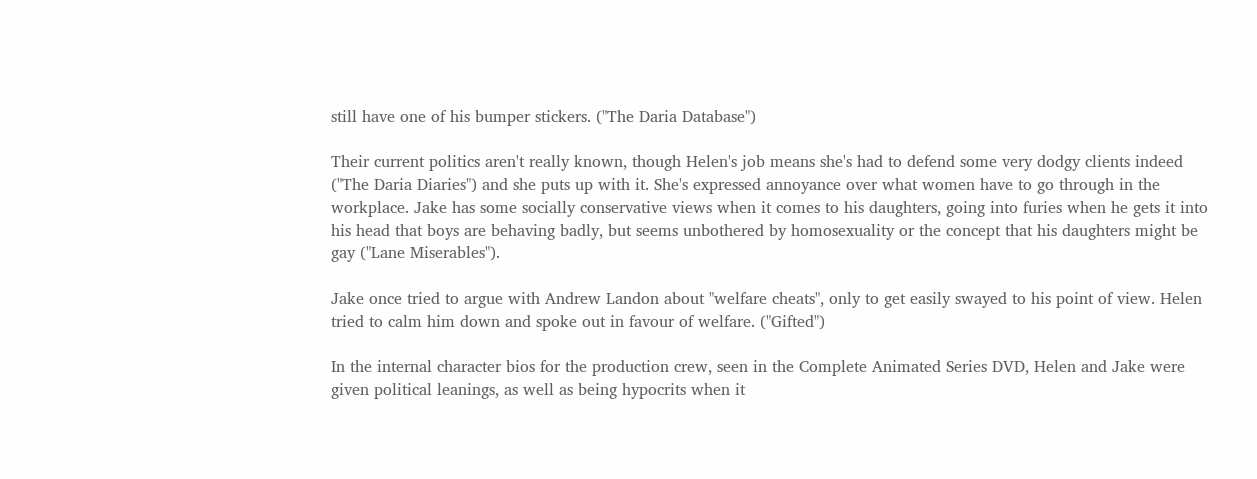still have one of his bumper stickers. ("The Daria Database")

Their current politics aren't really known, though Helen's job means she's had to defend some very dodgy clients indeed ("The Daria Diaries") and she puts up with it. She's expressed annoyance over what women have to go through in the workplace. Jake has some socially conservative views when it comes to his daughters, going into furies when he gets it into his head that boys are behaving badly, but seems unbothered by homosexuality or the concept that his daughters might be gay ("Lane Miserables").

Jake once tried to argue with Andrew Landon about "welfare cheats", only to get easily swayed to his point of view. Helen tried to calm him down and spoke out in favour of welfare. ("Gifted")

In the internal character bios for the production crew, seen in the Complete Animated Series DVD, Helen and Jake were given political leanings, as well as being hypocrits when it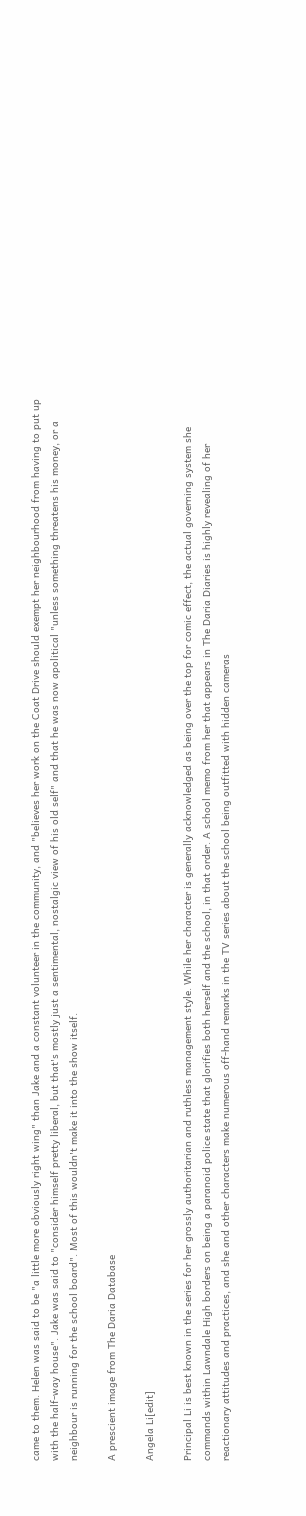came to them. Helen was said to be "a little more obviously right wing" than Jake and a constant volunteer in the community, and "believes her work on the Coat Drive should exempt her neighbourhood from having to put up with the half-way house". Jake was said to "consider himself pretty liberal, but that's mostly just a sentimental, nostalgic view of his old self" and that he was now apolitical "unless something threatens his money, or a neighbour is running for the school board". Most of this wouldn't make it into the show itself.

A prescient image from The Daria Database

Angela Li[edit]

Principal Li is best known in the series for her grossly authoritarian and ruthless management style. While her character is generally acknowledged as being over the top for comic effect, the actual governing system she commands within Lawndale High borders on being a paranoid police state that glorifies both herself and the school, in that order. A school memo from her that appears in The Daria Diaries is highly revealing of her reactionary attitudes and practices, and she and other characters make numerous off-hand remarks in the TV series about the school being outfitted with hidden cameras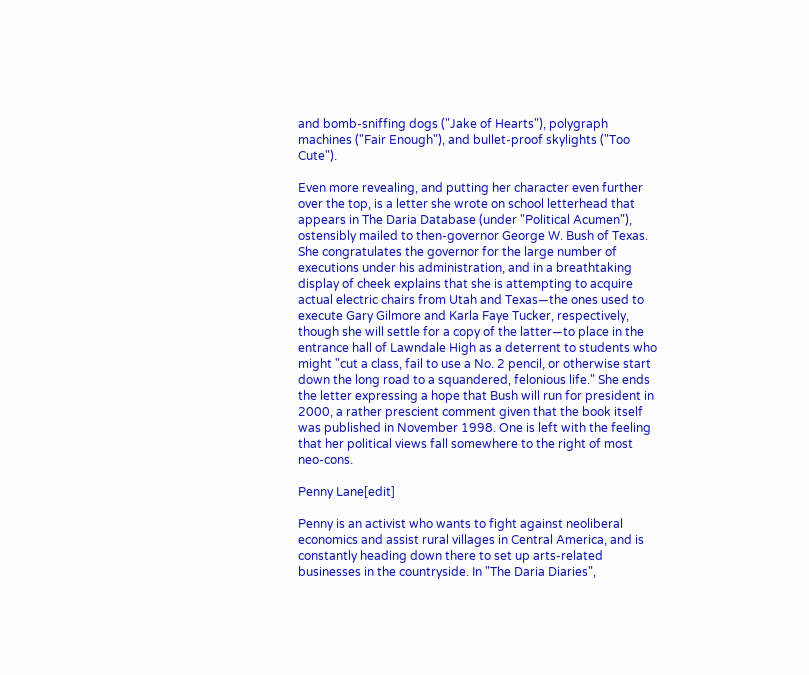and bomb-sniffing dogs ("Jake of Hearts"), polygraph machines ("Fair Enough"), and bullet-proof skylights ("Too Cute").

Even more revealing, and putting her character even further over the top, is a letter she wrote on school letterhead that appears in The Daria Database (under "Political Acumen"), ostensibly mailed to then-governor George W. Bush of Texas. She congratulates the governor for the large number of executions under his administration, and in a breathtaking display of cheek explains that she is attempting to acquire actual electric chairs from Utah and Texas—the ones used to execute Gary Gilmore and Karla Faye Tucker, respectively, though she will settle for a copy of the latter—to place in the entrance hall of Lawndale High as a deterrent to students who might "cut a class, fail to use a No. 2 pencil, or otherwise start down the long road to a squandered, felonious life." She ends the letter expressing a hope that Bush will run for president in 2000, a rather prescient comment given that the book itself was published in November 1998. One is left with the feeling that her political views fall somewhere to the right of most neo-cons.

Penny Lane[edit]

Penny is an activist who wants to fight against neoliberal economics and assist rural villages in Central America, and is constantly heading down there to set up arts-related businesses in the countryside. In "The Daria Diaries",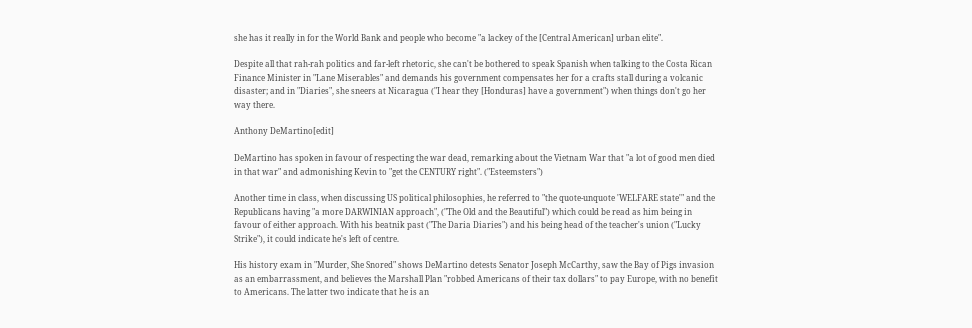she has it really in for the World Bank and people who become "a lackey of the [Central American] urban elite".

Despite all that rah-rah politics and far-left rhetoric, she can't be bothered to speak Spanish when talking to the Costa Rican Finance Minister in "Lane Miserables" and demands his government compensates her for a crafts stall during a volcanic disaster; and in "Diaries", she sneers at Nicaragua ("I hear they [Honduras] have a government") when things don't go her way there.

Anthony DeMartino[edit]

DeMartino has spoken in favour of respecting the war dead, remarking about the Vietnam War that "a lot of good men died in that war" and admonishing Kevin to "get the CENTURY right". ("Esteemsters")

Another time in class, when discussing US political philosophies, he referred to "the quote-unquote 'WELFARE state'" and the Republicans having "a more DARWINIAN approach", ("The Old and the Beautiful") which could be read as him being in favour of either approach. With his beatnik past ("The Daria Diaries") and his being head of the teacher's union ("Lucky Strike"), it could indicate he's left of centre.

His history exam in "Murder, She Snored" shows DeMartino detests Senator Joseph McCarthy, saw the Bay of Pigs invasion as an embarrassment, and believes the Marshall Plan "robbed Americans of their tax dollars" to pay Europe, with no benefit to Americans. The latter two indicate that he is an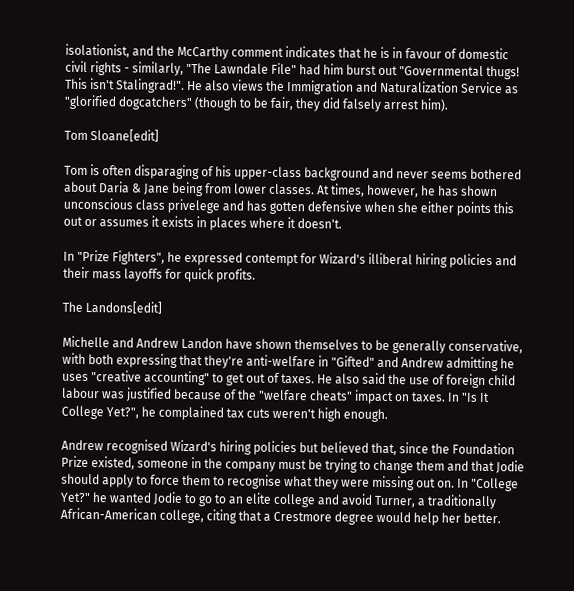isolationist, and the McCarthy comment indicates that he is in favour of domestic civil rights - similarly, "The Lawndale File" had him burst out "Governmental thugs! This isn't Stalingrad!". He also views the Immigration and Naturalization Service as "glorified dogcatchers" (though to be fair, they did falsely arrest him).

Tom Sloane[edit]

Tom is often disparaging of his upper-class background and never seems bothered about Daria & Jane being from lower classes. At times, however, he has shown unconscious class privelege and has gotten defensive when she either points this out or assumes it exists in places where it doesn't.

In "Prize Fighters", he expressed contempt for Wizard's illiberal hiring policies and their mass layoffs for quick profits.

The Landons[edit]

Michelle and Andrew Landon have shown themselves to be generally conservative, with both expressing that they're anti-welfare in "Gifted" and Andrew admitting he uses "creative accounting" to get out of taxes. He also said the use of foreign child labour was justified because of the "welfare cheats" impact on taxes. In "Is It College Yet?", he complained tax cuts weren't high enough.

Andrew recognised Wizard's hiring policies but believed that, since the Foundation Prize existed, someone in the company must be trying to change them and that Jodie should apply to force them to recognise what they were missing out on. In "College Yet?" he wanted Jodie to go to an elite college and avoid Turner, a traditionally African-American college, citing that a Crestmore degree would help her better.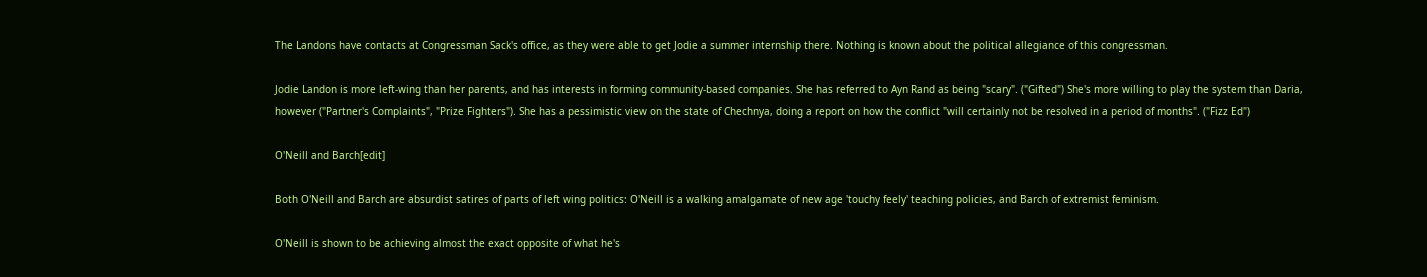The Landons have contacts at Congressman Sack's office, as they were able to get Jodie a summer internship there. Nothing is known about the political allegiance of this congressman.

Jodie Landon is more left-wing than her parents, and has interests in forming community-based companies. She has referred to Ayn Rand as being "scary". ("Gifted") She's more willing to play the system than Daria, however ("Partner's Complaints", "Prize Fighters"). She has a pessimistic view on the state of Chechnya, doing a report on how the conflict "will certainly not be resolved in a period of months". ("Fizz Ed")

O'Neill and Barch[edit]

Both O'Neill and Barch are absurdist satires of parts of left wing politics: O'Neill is a walking amalgamate of new age 'touchy feely' teaching policies, and Barch of extremist feminism.

O'Neill is shown to be achieving almost the exact opposite of what he's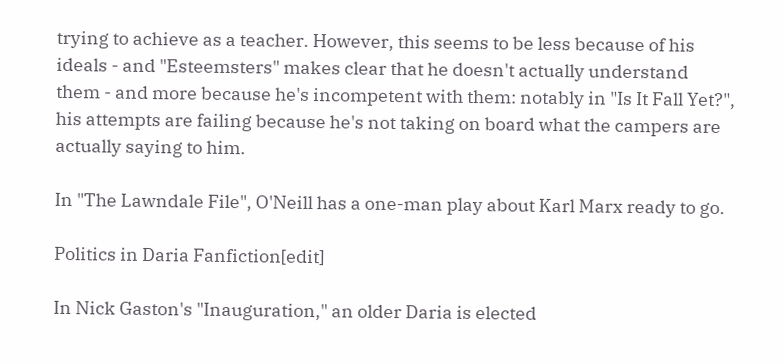trying to achieve as a teacher. However, this seems to be less because of his ideals - and "Esteemsters" makes clear that he doesn't actually understand them - and more because he's incompetent with them: notably in "Is It Fall Yet?", his attempts are failing because he's not taking on board what the campers are actually saying to him.

In "The Lawndale File", O'Neill has a one-man play about Karl Marx ready to go.

Politics in Daria Fanfiction[edit]

In Nick Gaston's "Inauguration," an older Daria is elected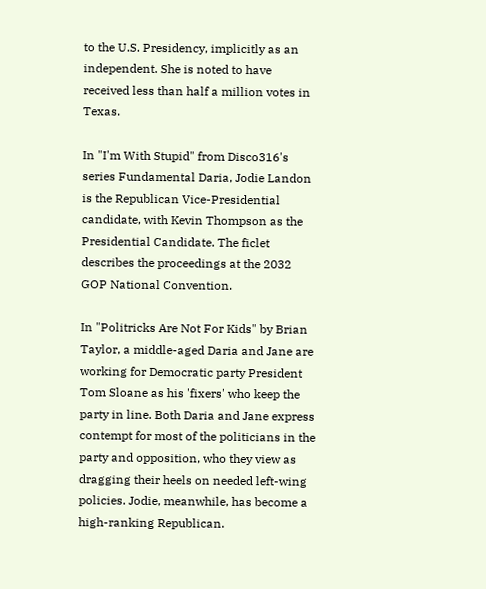to the U.S. Presidency, implicitly as an independent. She is noted to have received less than half a million votes in Texas.

In "I'm With Stupid" from Disco316's series Fundamental Daria, Jodie Landon is the Republican Vice-Presidential candidate, with Kevin Thompson as the Presidential Candidate. The ficlet describes the proceedings at the 2032 GOP National Convention.

In "Politricks Are Not For Kids" by Brian Taylor, a middle-aged Daria and Jane are working for Democratic party President Tom Sloane as his 'fixers' who keep the party in line. Both Daria and Jane express contempt for most of the politicians in the party and opposition, who they view as dragging their heels on needed left-wing policies. Jodie, meanwhile, has become a high-ranking Republican.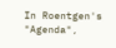In Roentgen's "Agenda",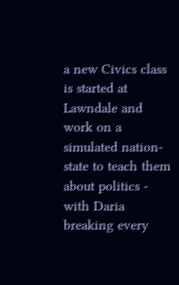a new Civics class is started at Lawndale and work on a simulated nation-state to teach them about politics - with Daria breaking every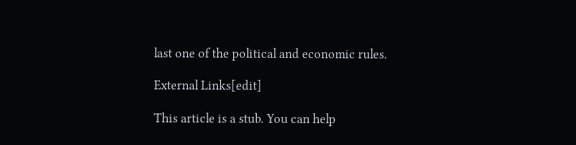last one of the political and economic rules.

External Links[edit]

This article is a stub. You can help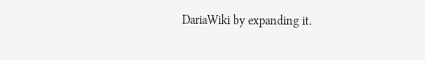DariaWiki by expanding it.